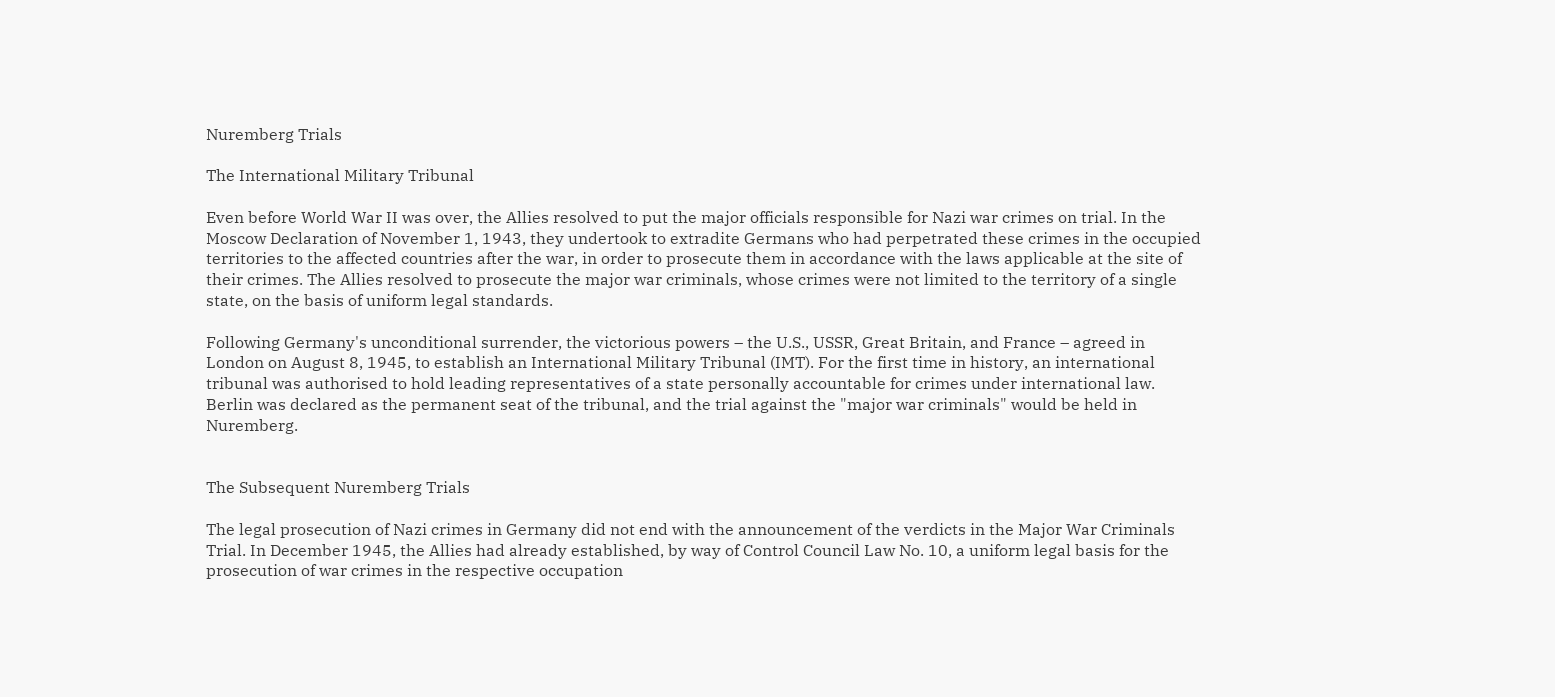Nuremberg Trials

The International Military Tribunal

Even before World War II was over, the Allies resolved to put the major officials responsible for Nazi war crimes on trial. In the Moscow Declaration of November 1, 1943, they undertook to extradite Germans who had perpetrated these crimes in the occupied territories to the affected countries after the war, in order to prosecute them in accordance with the laws applicable at the site of their crimes. The Allies resolved to prosecute the major war criminals, whose crimes were not limited to the territory of a single state, on the basis of uniform legal standards.

Following Germany's unconditional surrender, the victorious powers – the U.S., USSR, Great Britain, and France – agreed in London on August 8, 1945, to establish an International Military Tribunal (IMT). For the first time in history, an international tribunal was authorised to hold leading representatives of a state personally accountable for crimes under international law. Berlin was declared as the permanent seat of the tribunal, and the trial against the "major war criminals" would be held in Nuremberg.


The Subsequent Nuremberg Trials

The legal prosecution of Nazi crimes in Germany did not end with the announcement of the verdicts in the Major War Criminals Trial. In December 1945, the Allies had already established, by way of Control Council Law No. 10, a uniform legal basis for the prosecution of war crimes in the respective occupation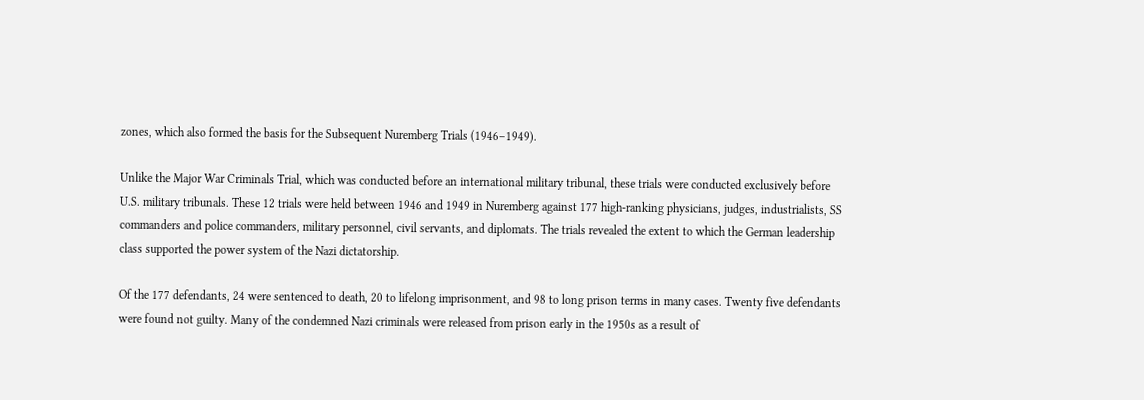zones, which also formed the basis for the Subsequent Nuremberg Trials (1946–1949).

Unlike the Major War Criminals Trial, which was conducted before an international military tribunal, these trials were conducted exclusively before U.S. military tribunals. These 12 trials were held between 1946 and 1949 in Nuremberg against 177 high-ranking physicians, judges, industrialists, SS commanders and police commanders, military personnel, civil servants, and diplomats. The trials revealed the extent to which the German leadership class supported the power system of the Nazi dictatorship.

Of the 177 defendants, 24 were sentenced to death, 20 to lifelong imprisonment, and 98 to long prison terms in many cases. Twenty five defendants were found not guilty. Many of the condemned Nazi criminals were released from prison early in the 1950s as a result of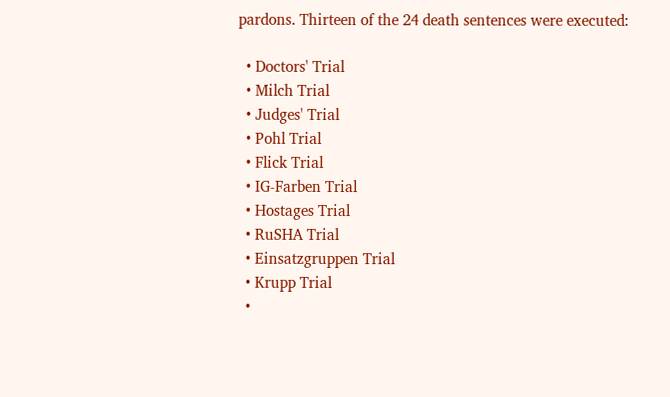pardons. Thirteen of the 24 death sentences were executed:

  • Doctors' Trial
  • Milch Trial
  • Judges' Trial
  • Pohl Trial
  • Flick Trial
  • IG-Farben Trial
  • Hostages Trial
  • RuSHA Trial
  • Einsatzgruppen Trial
  • Krupp Trial
  •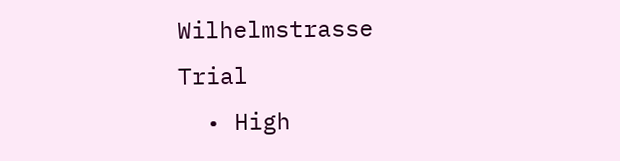Wilhelmstrasse Trial
  • High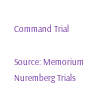Command Trial

Source: Memorium Nuremberg Trials